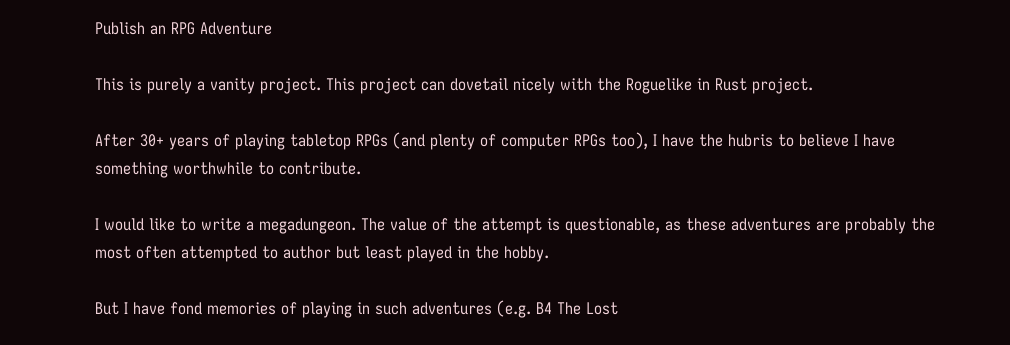Publish an RPG Adventure

This is purely a vanity project. This project can dovetail nicely with the Roguelike in Rust project.

After 30+ years of playing tabletop RPGs (and plenty of computer RPGs too), I have the hubris to believe I have something worthwhile to contribute.

I would like to write a megadungeon. The value of the attempt is questionable, as these adventures are probably the most often attempted to author but least played in the hobby.

But I have fond memories of playing in such adventures (e.g. B4 The Lost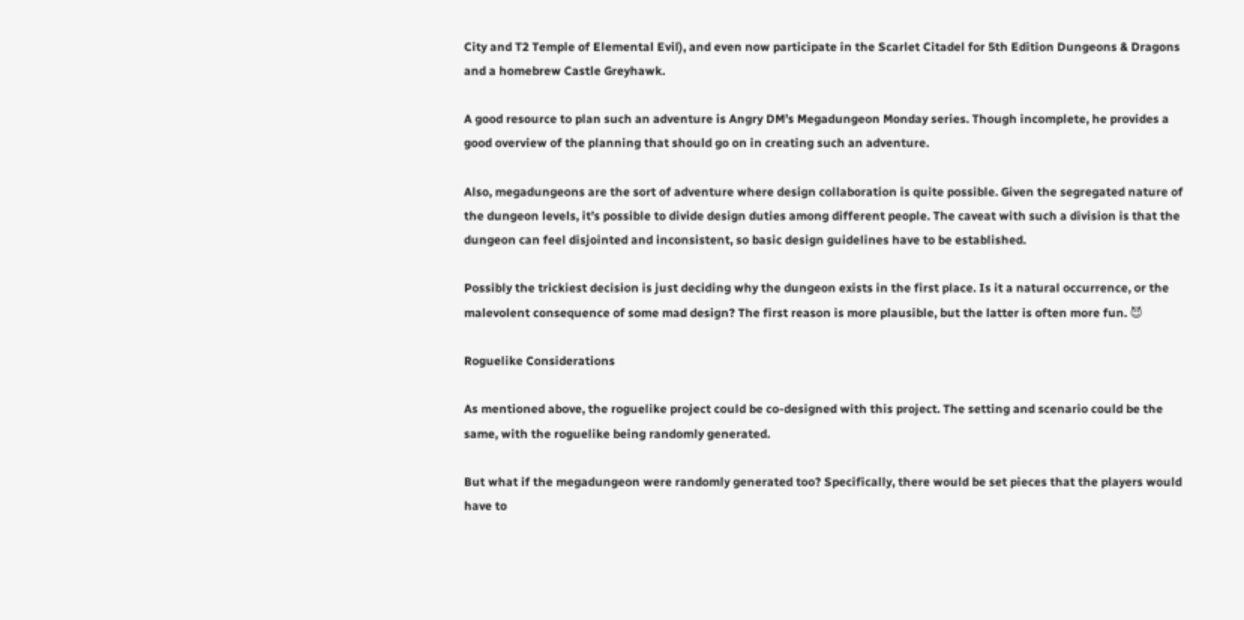City and T2 Temple of Elemental Evil), and even now participate in the Scarlet Citadel for 5th Edition Dungeons & Dragons and a homebrew Castle Greyhawk.

A good resource to plan such an adventure is Angry DM’s Megadungeon Monday series. Though incomplete, he provides a good overview of the planning that should go on in creating such an adventure.

Also, megadungeons are the sort of adventure where design collaboration is quite possible. Given the segregated nature of the dungeon levels, it’s possible to divide design duties among different people. The caveat with such a division is that the dungeon can feel disjointed and inconsistent, so basic design guidelines have to be established.

Possibly the trickiest decision is just deciding why the dungeon exists in the first place. Is it a natural occurrence, or the malevolent consequence of some mad design? The first reason is more plausible, but the latter is often more fun. 😈

Roguelike Considerations

As mentioned above, the roguelike project could be co-designed with this project. The setting and scenario could be the same, with the roguelike being randomly generated.

But what if the megadungeon were randomly generated too? Specifically, there would be set pieces that the players would have to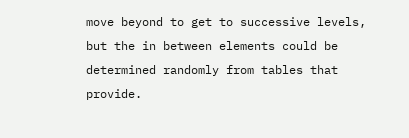move beyond to get to successive levels, but the in between elements could be determined randomly from tables that provide.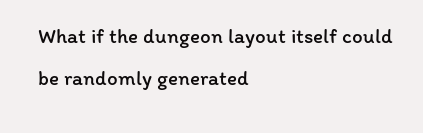What if the dungeon layout itself could be randomly generated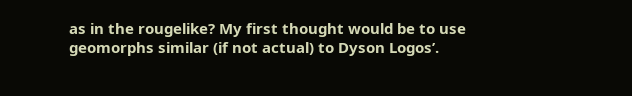as in the rougelike? My first thought would be to use geomorphs similar (if not actual) to Dyson Logos’.